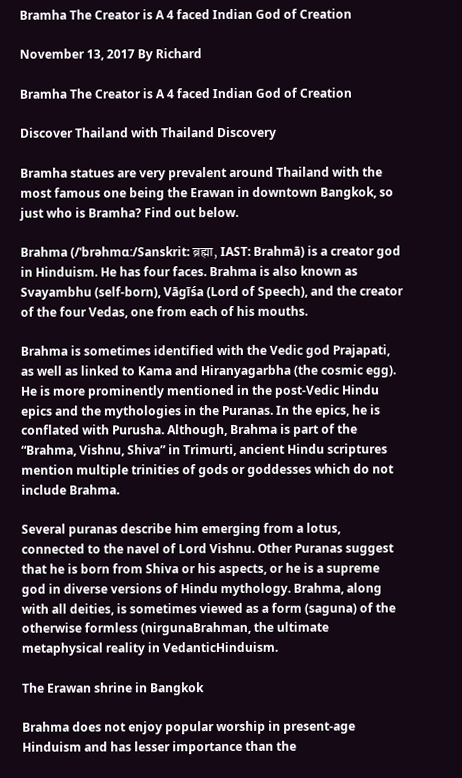Bramha The Creator is A 4 faced Indian God of Creation

November 13, 2017 By Richard

Bramha The Creator is A 4 faced Indian God of Creation

Discover Thailand with Thailand Discovery

Bramha statues are very prevalent around Thailand with the most famous one being the Erawan in downtown Bangkok, so just who is Bramha? Find out below.

Brahma (/ˈbrəhmɑː/Sanskrit: ब्रह्मा, IAST: Brahmā) is a creator god in Hinduism. He has four faces. Brahma is also known as Svayambhu (self-born), Vāgīśa (Lord of Speech), and the creator of the four Vedas, one from each of his mouths.

Brahma is sometimes identified with the Vedic god Prajapati, as well as linked to Kama and Hiranyagarbha (the cosmic egg). He is more prominently mentioned in the post-Vedic Hindu epics and the mythologies in the Puranas. In the epics, he is conflated with Purusha. Although, Brahma is part of the “Brahma, Vishnu, Shiva” in Trimurti, ancient Hindu scriptures mention multiple trinities of gods or goddesses which do not include Brahma.

Several puranas describe him emerging from a lotus, connected to the navel of Lord Vishnu. Other Puranas suggest that he is born from Shiva or his aspects, or he is a supreme god in diverse versions of Hindu mythology. Brahma, along with all deities, is sometimes viewed as a form (saguna) of the otherwise formless (nirgunaBrahman, the ultimate metaphysical reality in VedanticHinduism.

The Erawan shrine in Bangkok

Brahma does not enjoy popular worship in present-age Hinduism and has lesser importance than the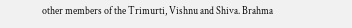other members of the Trimurti, Vishnu and Shiva. Brahma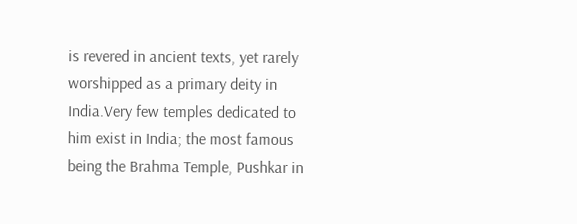is revered in ancient texts, yet rarely worshipped as a primary deity in India.Very few temples dedicated to him exist in India; the most famous being the Brahma Temple, Pushkar in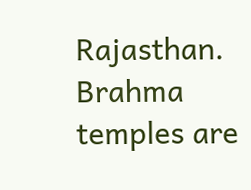Rajasthan. Brahma temples are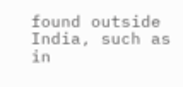found outside India, such as in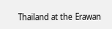Thailand at the Erawan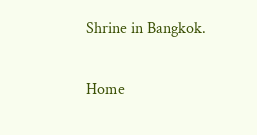Shrine in Bangkok.

Home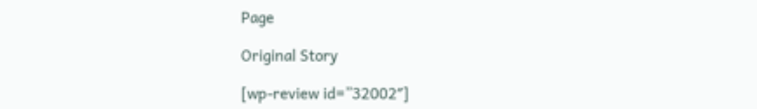Page

Original Story

[wp-review id=”32002″]